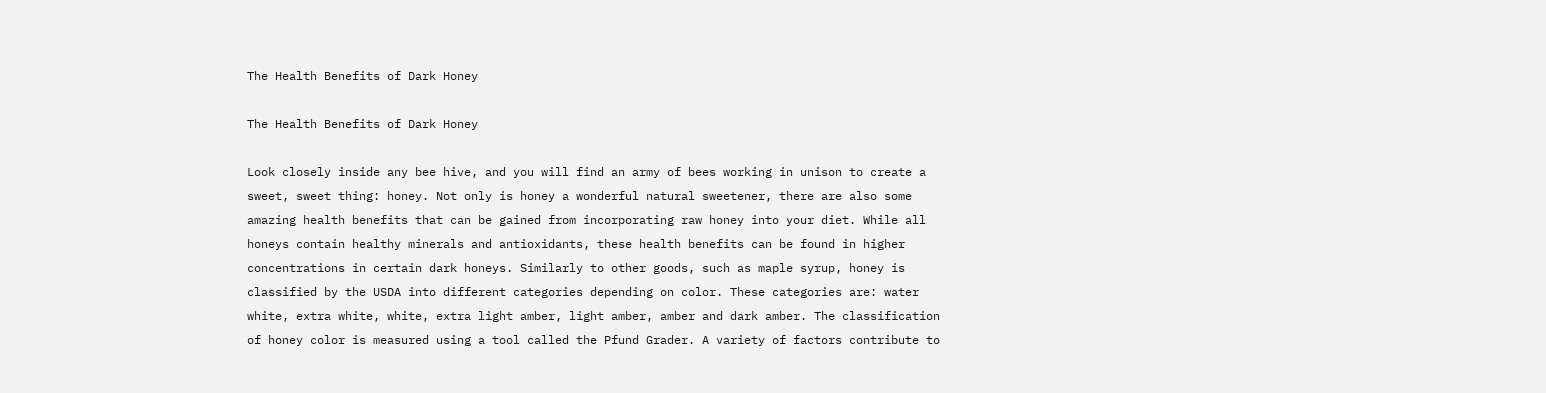The Health Benefits of Dark Honey

The Health Benefits of Dark Honey

Look closely inside any bee hive, and you will find an army of bees working in unison to create a sweet, sweet thing: honey. Not only is honey a wonderful natural sweetener, there are also some amazing health benefits that can be gained from incorporating raw honey into your diet. While all honeys contain healthy minerals and antioxidants, these health benefits can be found in higher concentrations in certain dark honeys. Similarly to other goods, such as maple syrup, honey is classified by the USDA into different categories depending on color. These categories are: water white, extra white, white, extra light amber, light amber, amber and dark amber. The classification of honey color is measured using a tool called the Pfund Grader. A variety of factors contribute to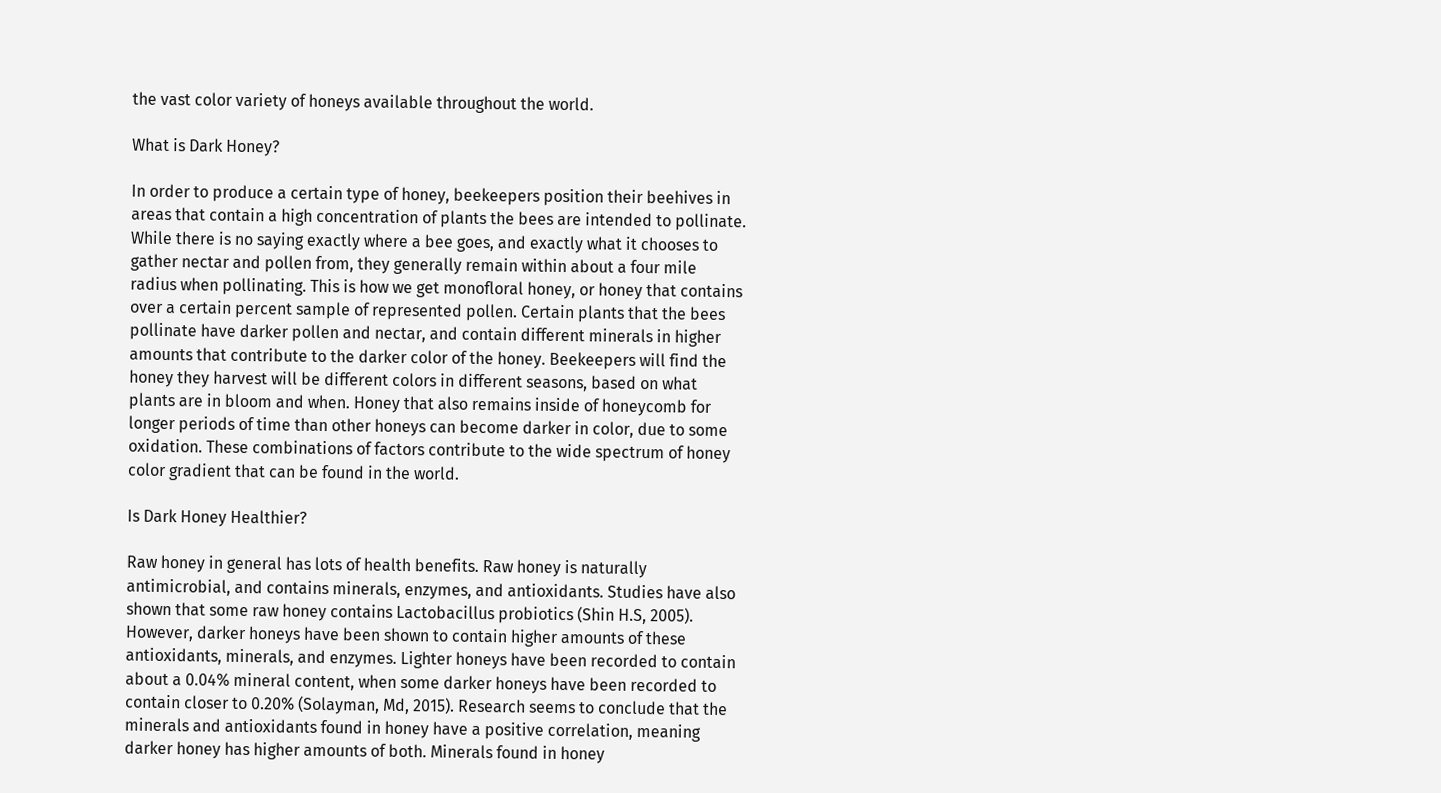the vast color variety of honeys available throughout the world.

What is Dark Honey?

In order to produce a certain type of honey, beekeepers position their beehives in areas that contain a high concentration of plants the bees are intended to pollinate. While there is no saying exactly where a bee goes, and exactly what it chooses to gather nectar and pollen from, they generally remain within about a four mile radius when pollinating. This is how we get monofloral honey, or honey that contains over a certain percent sample of represented pollen. Certain plants that the bees pollinate have darker pollen and nectar, and contain different minerals in higher amounts that contribute to the darker color of the honey. Beekeepers will find the honey they harvest will be different colors in different seasons, based on what plants are in bloom and when. Honey that also remains inside of honeycomb for longer periods of time than other honeys can become darker in color, due to some oxidation. These combinations of factors contribute to the wide spectrum of honey color gradient that can be found in the world.

Is Dark Honey Healthier?

Raw honey in general has lots of health benefits. Raw honey is naturally antimicrobial, and contains minerals, enzymes, and antioxidants. Studies have also shown that some raw honey contains Lactobacillus probiotics (Shin H.S, 2005). However, darker honeys have been shown to contain higher amounts of these antioxidants, minerals, and enzymes. Lighter honeys have been recorded to contain about a 0.04% mineral content, when some darker honeys have been recorded to contain closer to 0.20% (Solayman, Md, 2015). Research seems to conclude that the minerals and antioxidants found in honey have a positive correlation, meaning darker honey has higher amounts of both. Minerals found in honey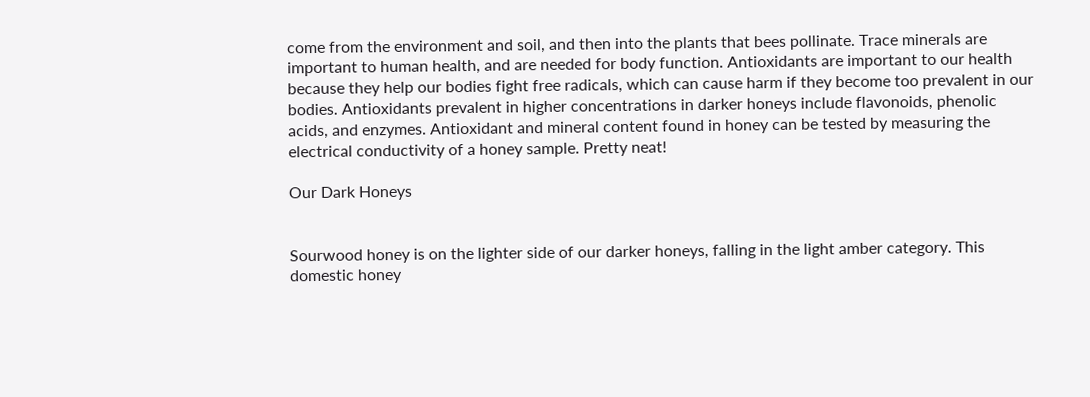come from the environment and soil, and then into the plants that bees pollinate. Trace minerals are important to human health, and are needed for body function. Antioxidants are important to our health because they help our bodies fight free radicals, which can cause harm if they become too prevalent in our bodies. Antioxidants prevalent in higher concentrations in darker honeys include flavonoids, phenolic acids, and enzymes. Antioxidant and mineral content found in honey can be tested by measuring the electrical conductivity of a honey sample. Pretty neat!

Our Dark Honeys


Sourwood honey is on the lighter side of our darker honeys, falling in the light amber category. This domestic honey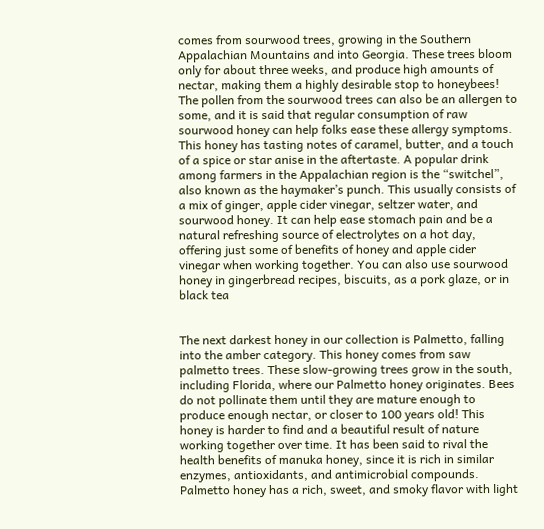comes from sourwood trees, growing in the Southern Appalachian Mountains and into Georgia. These trees bloom only for about three weeks, and produce high amounts of nectar, making them a highly desirable stop to honeybees! The pollen from the sourwood trees can also be an allergen to some, and it is said that regular consumption of raw sourwood honey can help folks ease these allergy symptoms. This honey has tasting notes of caramel, butter, and a touch of a spice or star anise in the aftertaste. A popular drink among farmers in the Appalachian region is the “switchel”, also known as the haymaker’s punch. This usually consists of a mix of ginger, apple cider vinegar, seltzer water, and sourwood honey. It can help ease stomach pain and be a natural refreshing source of electrolytes on a hot day, offering just some of benefits of honey and apple cider vinegar when working together. You can also use sourwood honey in gingerbread recipes, biscuits, as a pork glaze, or in black tea


The next darkest honey in our collection is Palmetto, falling into the amber category. This honey comes from saw palmetto trees. These slow-growing trees grow in the south, including Florida, where our Palmetto honey originates. Bees do not pollinate them until they are mature enough to produce enough nectar, or closer to 100 years old! This honey is harder to find and a beautiful result of nature working together over time. It has been said to rival the health benefits of manuka honey, since it is rich in similar enzymes, antioxidants, and antimicrobial compounds. Palmetto honey has a rich, sweet, and smoky flavor with light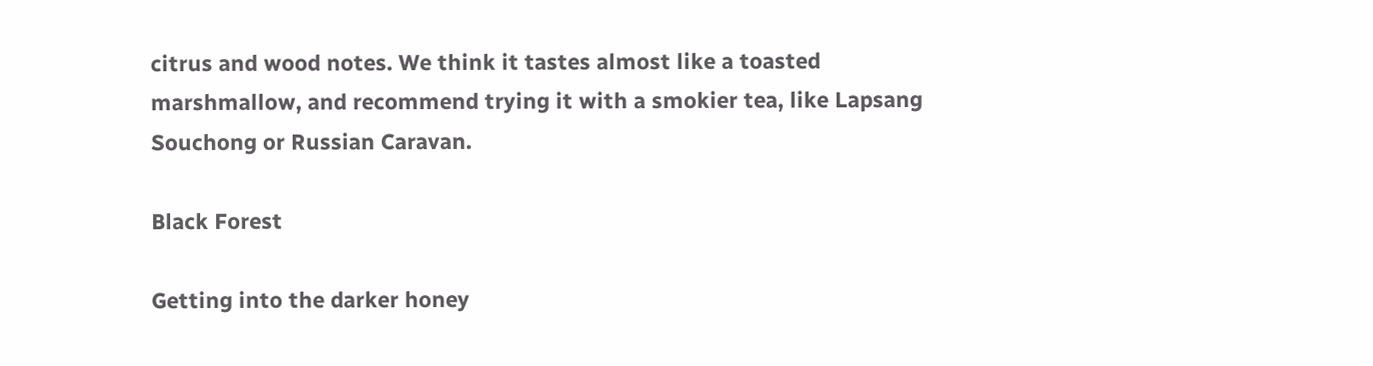citrus and wood notes. We think it tastes almost like a toasted marshmallow, and recommend trying it with a smokier tea, like Lapsang Souchong or Russian Caravan.

Black Forest

Getting into the darker honey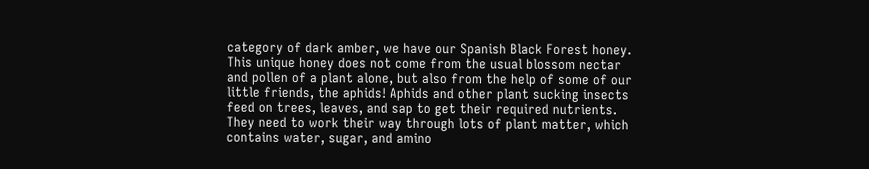category of dark amber, we have our Spanish Black Forest honey. This unique honey does not come from the usual blossom nectar and pollen of a plant alone, but also from the help of some of our little friends, the aphids! Aphids and other plant sucking insects feed on trees, leaves, and sap to get their required nutrients. They need to work their way through lots of plant matter, which contains water, sugar, and amino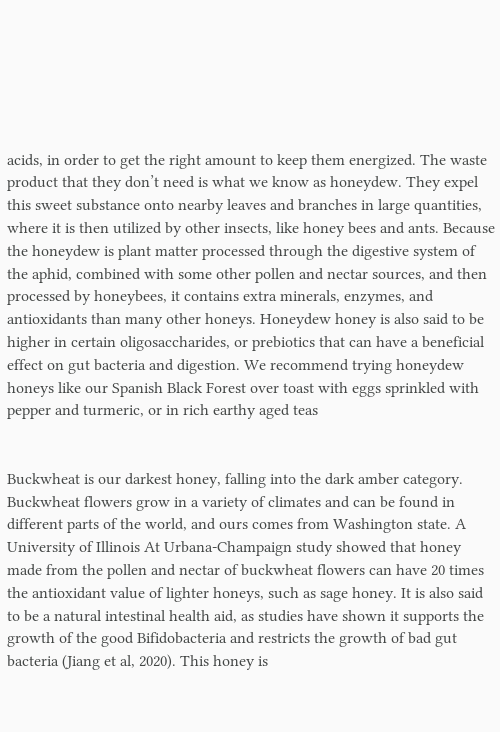acids, in order to get the right amount to keep them energized. The waste product that they don’t need is what we know as honeydew. They expel this sweet substance onto nearby leaves and branches in large quantities, where it is then utilized by other insects, like honey bees and ants. Because the honeydew is plant matter processed through the digestive system of the aphid, combined with some other pollen and nectar sources, and then processed by honeybees, it contains extra minerals, enzymes, and antioxidants than many other honeys. Honeydew honey is also said to be higher in certain oligosaccharides, or prebiotics that can have a beneficial effect on gut bacteria and digestion. We recommend trying honeydew honeys like our Spanish Black Forest over toast with eggs sprinkled with pepper and turmeric, or in rich earthy aged teas


Buckwheat is our darkest honey, falling into the dark amber category. Buckwheat flowers grow in a variety of climates and can be found in different parts of the world, and ours comes from Washington state. A University of Illinois At Urbana-Champaign study showed that honey made from the pollen and nectar of buckwheat flowers can have 20 times the antioxidant value of lighter honeys, such as sage honey. It is also said to be a natural intestinal health aid, as studies have shown it supports the growth of the good Bifidobacteria and restricts the growth of bad gut bacteria (Jiang et al, 2020). This honey is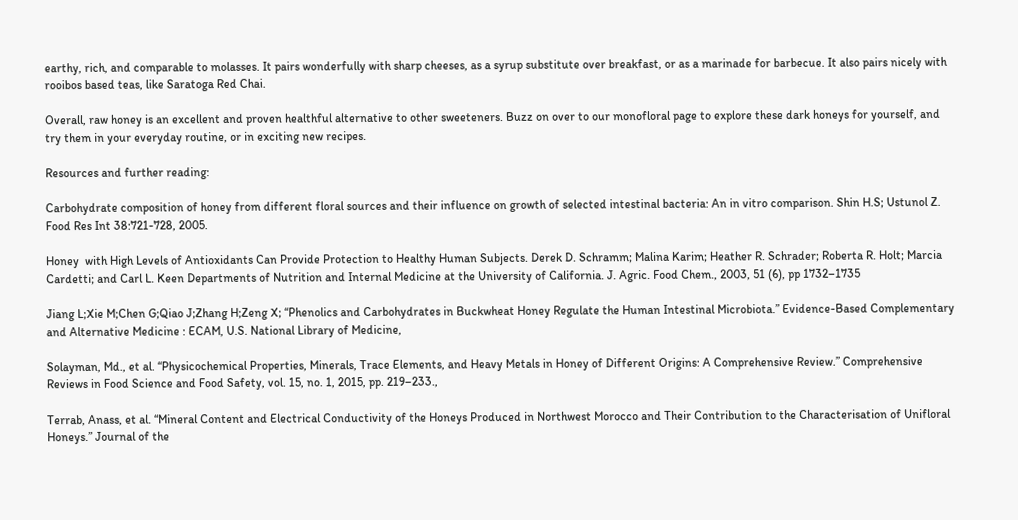earthy, rich, and comparable to molasses. It pairs wonderfully with sharp cheeses, as a syrup substitute over breakfast, or as a marinade for barbecue. It also pairs nicely with rooibos based teas, like Saratoga Red Chai.

Overall, raw honey is an excellent and proven healthful alternative to other sweeteners. Buzz on over to our monofloral page to explore these dark honeys for yourself, and try them in your everyday routine, or in exciting new recipes.

Resources and further reading:

Carbohydrate composition of honey from different floral sources and their influence on growth of selected intestinal bacteria: An in vitro comparison. Shin H.S; Ustunol Z. Food Res Int 38:721-728, 2005.

Honey  with High Levels of Antioxidants Can Provide Protection to Healthy Human Subjects. Derek D. Schramm; Malina Karim; Heather R. Schrader; Roberta R. Holt; Marcia Cardetti; and Carl L. Keen Departments of Nutrition and Internal Medicine at the University of California. J. Agric. Food Chem., 2003, 51 (6), pp 1732–1735

Jiang L;Xie M;Chen G;Qiao J;Zhang H;Zeng X; “Phenolics and Carbohydrates in Buckwheat Honey Regulate the Human Intestinal Microbiota.” Evidence-Based Complementary and Alternative Medicine : ECAM, U.S. National Library of Medicine,

Solayman, Md., et al. “Physicochemical Properties, Minerals, Trace Elements, and Heavy Metals in Honey of Different Origins: A Comprehensive Review.” Comprehensive Reviews in Food Science and Food Safety, vol. 15, no. 1, 2015, pp. 219–233.,

Terrab, Anass, et al. “Mineral Content and Electrical Conductivity of the Honeys Produced in Northwest Morocco and Their Contribution to the Characterisation of Unifloral Honeys.” Journal of the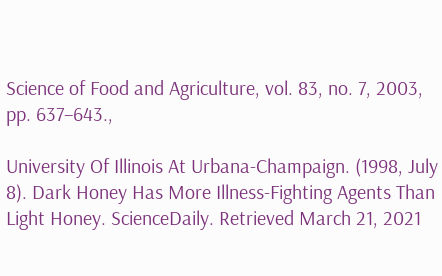Science of Food and Agriculture, vol. 83, no. 7, 2003, pp. 637–643.,

University Of Illinois At Urbana-Champaign. (1998, July 8). Dark Honey Has More Illness-Fighting Agents Than Light Honey. ScienceDaily. Retrieved March 21, 2021